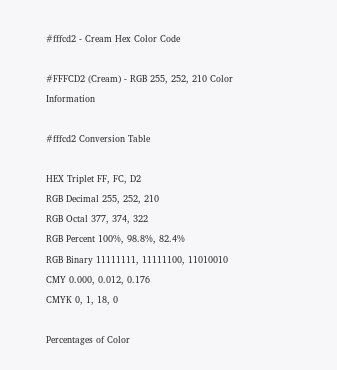#fffcd2 - Cream Hex Color Code

#FFFCD2 (Cream) - RGB 255, 252, 210 Color Information

#fffcd2 Conversion Table

HEX Triplet FF, FC, D2
RGB Decimal 255, 252, 210
RGB Octal 377, 374, 322
RGB Percent 100%, 98.8%, 82.4%
RGB Binary 11111111, 11111100, 11010010
CMY 0.000, 0.012, 0.176
CMYK 0, 1, 18, 0

Percentages of Color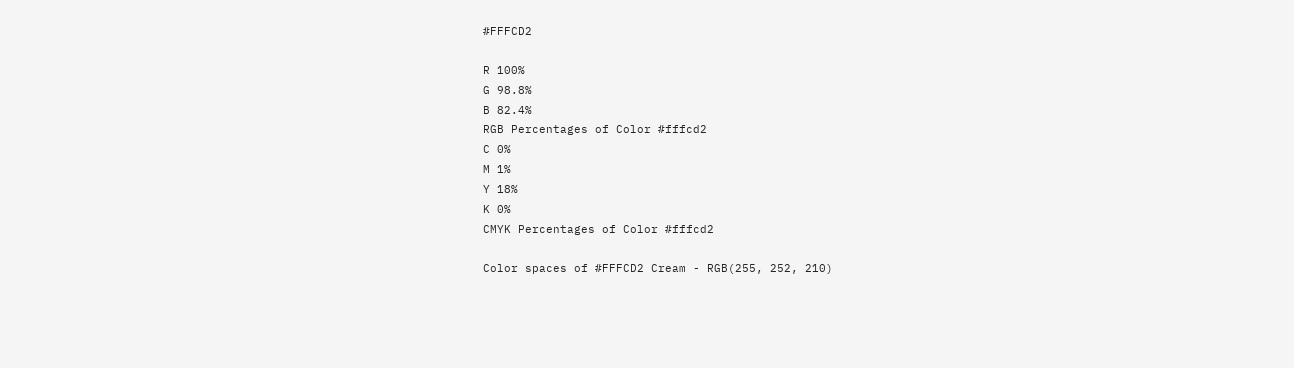#FFFCD2

R 100%
G 98.8%
B 82.4%
RGB Percentages of Color #fffcd2
C 0%
M 1%
Y 18%
K 0%
CMYK Percentages of Color #fffcd2

Color spaces of #FFFCD2 Cream - RGB(255, 252, 210)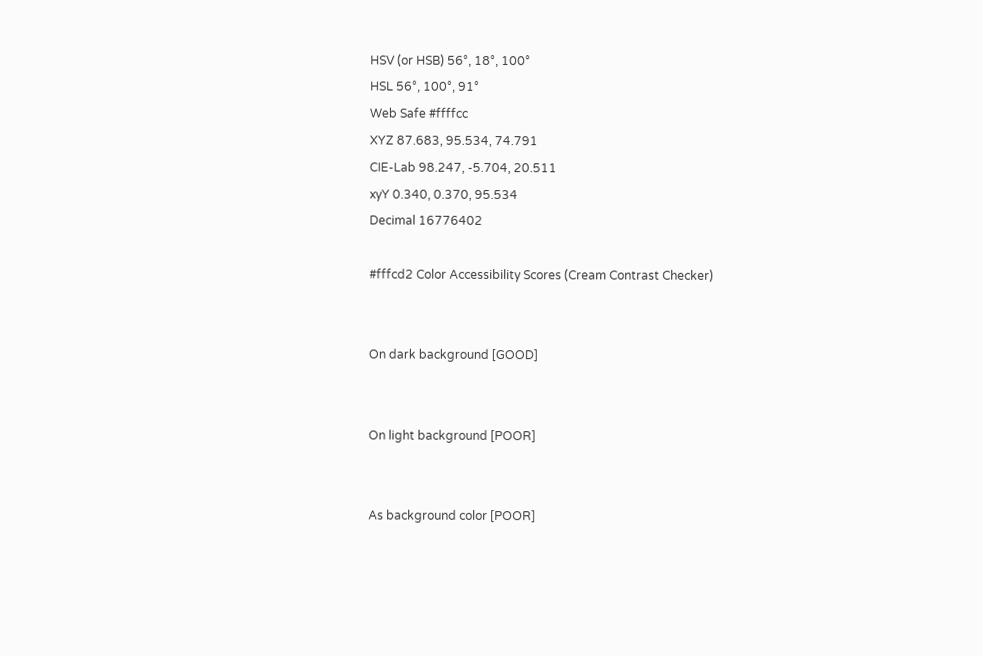HSV (or HSB) 56°, 18°, 100°
HSL 56°, 100°, 91°
Web Safe #ffffcc
XYZ 87.683, 95.534, 74.791
CIE-Lab 98.247, -5.704, 20.511
xyY 0.340, 0.370, 95.534
Decimal 16776402

#fffcd2 Color Accessibility Scores (Cream Contrast Checker)


On dark background [GOOD]


On light background [POOR]


As background color [POOR]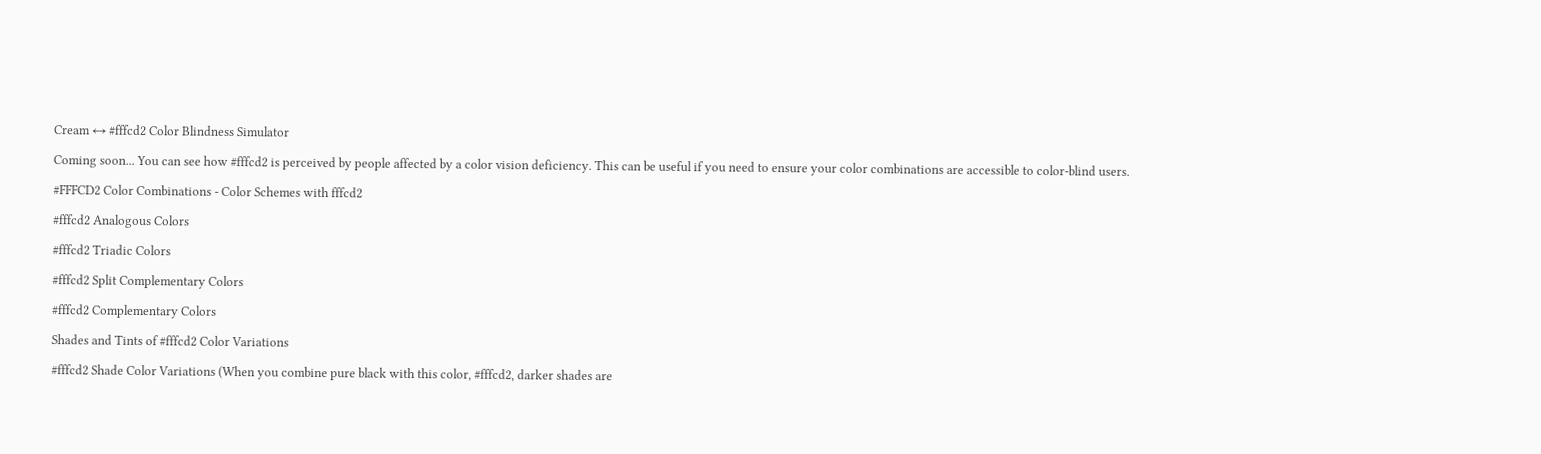Cream ↔ #fffcd2 Color Blindness Simulator

Coming soon... You can see how #fffcd2 is perceived by people affected by a color vision deficiency. This can be useful if you need to ensure your color combinations are accessible to color-blind users.

#FFFCD2 Color Combinations - Color Schemes with fffcd2

#fffcd2 Analogous Colors

#fffcd2 Triadic Colors

#fffcd2 Split Complementary Colors

#fffcd2 Complementary Colors

Shades and Tints of #fffcd2 Color Variations

#fffcd2 Shade Color Variations (When you combine pure black with this color, #fffcd2, darker shades are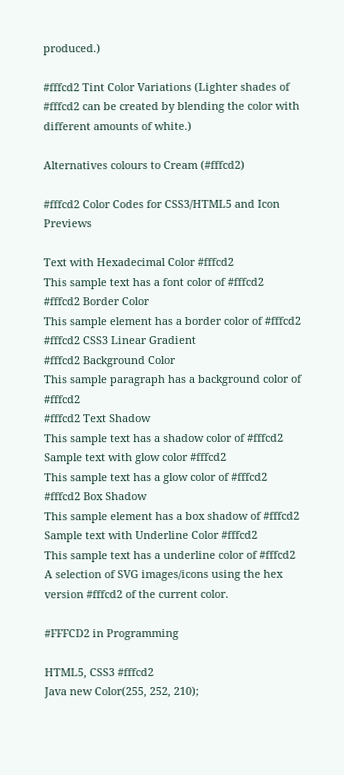produced.)

#fffcd2 Tint Color Variations (Lighter shades of #fffcd2 can be created by blending the color with different amounts of white.)

Alternatives colours to Cream (#fffcd2)

#fffcd2 Color Codes for CSS3/HTML5 and Icon Previews

Text with Hexadecimal Color #fffcd2
This sample text has a font color of #fffcd2
#fffcd2 Border Color
This sample element has a border color of #fffcd2
#fffcd2 CSS3 Linear Gradient
#fffcd2 Background Color
This sample paragraph has a background color of #fffcd2
#fffcd2 Text Shadow
This sample text has a shadow color of #fffcd2
Sample text with glow color #fffcd2
This sample text has a glow color of #fffcd2
#fffcd2 Box Shadow
This sample element has a box shadow of #fffcd2
Sample text with Underline Color #fffcd2
This sample text has a underline color of #fffcd2
A selection of SVG images/icons using the hex version #fffcd2 of the current color.

#FFFCD2 in Programming

HTML5, CSS3 #fffcd2
Java new Color(255, 252, 210);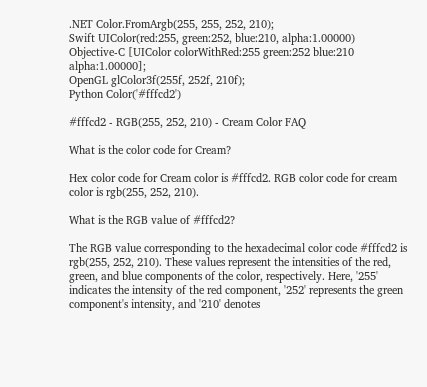.NET Color.FromArgb(255, 255, 252, 210);
Swift UIColor(red:255, green:252, blue:210, alpha:1.00000)
Objective-C [UIColor colorWithRed:255 green:252 blue:210 alpha:1.00000];
OpenGL glColor3f(255f, 252f, 210f);
Python Color('#fffcd2')

#fffcd2 - RGB(255, 252, 210) - Cream Color FAQ

What is the color code for Cream?

Hex color code for Cream color is #fffcd2. RGB color code for cream color is rgb(255, 252, 210).

What is the RGB value of #fffcd2?

The RGB value corresponding to the hexadecimal color code #fffcd2 is rgb(255, 252, 210). These values represent the intensities of the red, green, and blue components of the color, respectively. Here, '255' indicates the intensity of the red component, '252' represents the green component's intensity, and '210' denotes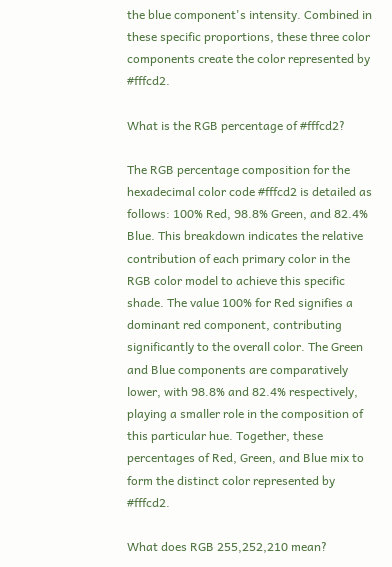the blue component's intensity. Combined in these specific proportions, these three color components create the color represented by #fffcd2.

What is the RGB percentage of #fffcd2?

The RGB percentage composition for the hexadecimal color code #fffcd2 is detailed as follows: 100% Red, 98.8% Green, and 82.4% Blue. This breakdown indicates the relative contribution of each primary color in the RGB color model to achieve this specific shade. The value 100% for Red signifies a dominant red component, contributing significantly to the overall color. The Green and Blue components are comparatively lower, with 98.8% and 82.4% respectively, playing a smaller role in the composition of this particular hue. Together, these percentages of Red, Green, and Blue mix to form the distinct color represented by #fffcd2.

What does RGB 255,252,210 mean?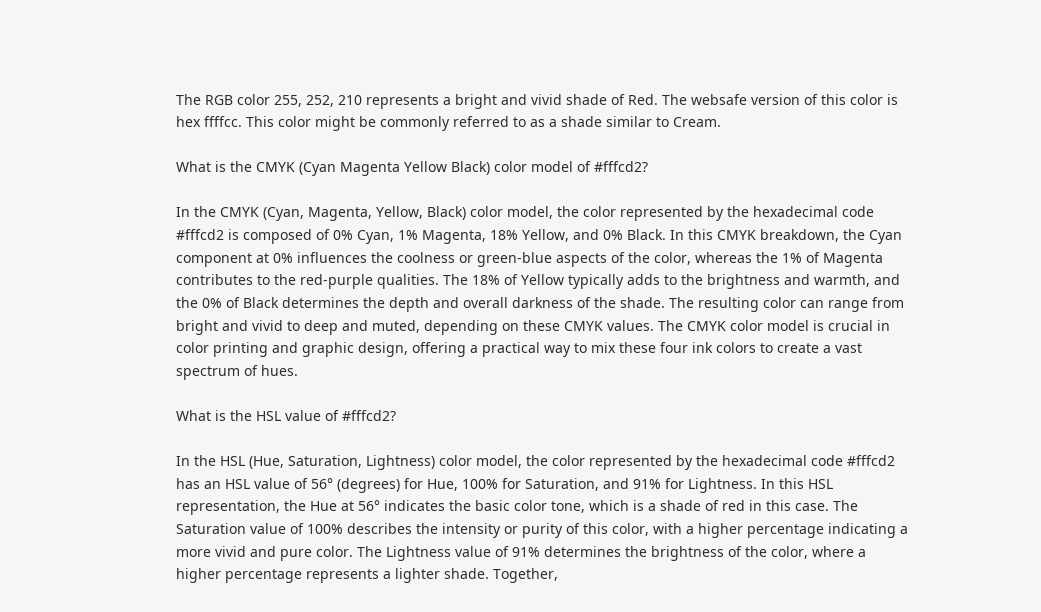The RGB color 255, 252, 210 represents a bright and vivid shade of Red. The websafe version of this color is hex ffffcc. This color might be commonly referred to as a shade similar to Cream.

What is the CMYK (Cyan Magenta Yellow Black) color model of #fffcd2?

In the CMYK (Cyan, Magenta, Yellow, Black) color model, the color represented by the hexadecimal code #fffcd2 is composed of 0% Cyan, 1% Magenta, 18% Yellow, and 0% Black. In this CMYK breakdown, the Cyan component at 0% influences the coolness or green-blue aspects of the color, whereas the 1% of Magenta contributes to the red-purple qualities. The 18% of Yellow typically adds to the brightness and warmth, and the 0% of Black determines the depth and overall darkness of the shade. The resulting color can range from bright and vivid to deep and muted, depending on these CMYK values. The CMYK color model is crucial in color printing and graphic design, offering a practical way to mix these four ink colors to create a vast spectrum of hues.

What is the HSL value of #fffcd2?

In the HSL (Hue, Saturation, Lightness) color model, the color represented by the hexadecimal code #fffcd2 has an HSL value of 56° (degrees) for Hue, 100% for Saturation, and 91% for Lightness. In this HSL representation, the Hue at 56° indicates the basic color tone, which is a shade of red in this case. The Saturation value of 100% describes the intensity or purity of this color, with a higher percentage indicating a more vivid and pure color. The Lightness value of 91% determines the brightness of the color, where a higher percentage represents a lighter shade. Together,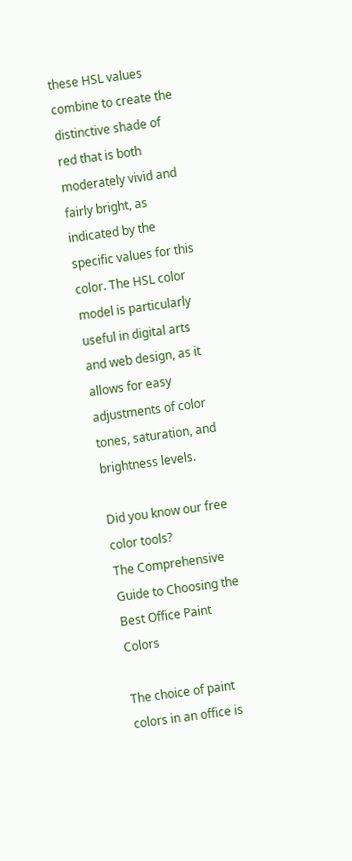these HSL values combine to create the distinctive shade of red that is both moderately vivid and fairly bright, as indicated by the specific values for this color. The HSL color model is particularly useful in digital arts and web design, as it allows for easy adjustments of color tones, saturation, and brightness levels.

Did you know our free color tools?
The Comprehensive Guide to Choosing the Best Office Paint Colors

The choice of paint colors in an office is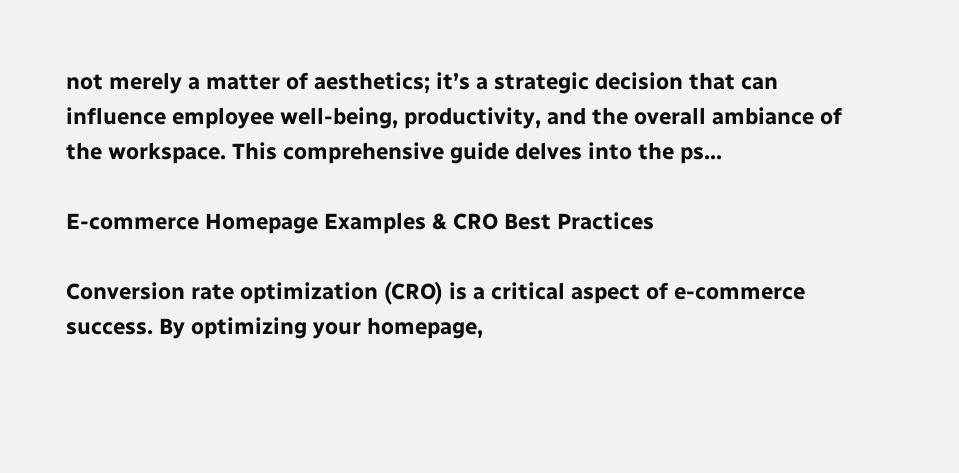not merely a matter of aesthetics; it’s a strategic decision that can influence employee well-being, productivity, and the overall ambiance of the workspace. This comprehensive guide delves into the ps...

E-commerce Homepage Examples & CRO Best Practices

Conversion rate optimization (CRO) is a critical aspect of e-commerce success. By optimizing your homepage,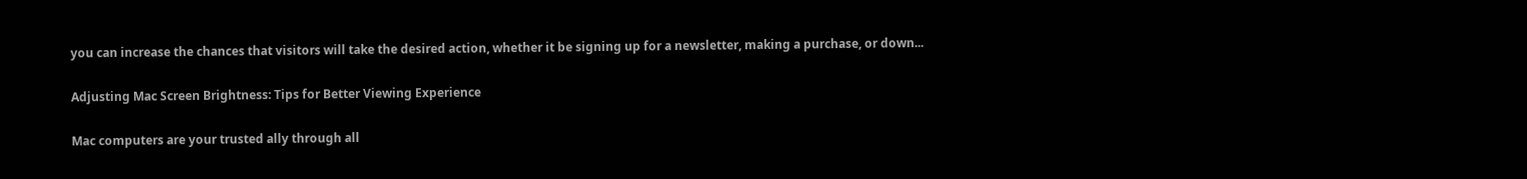you can increase the chances that visitors will take the desired action, whether it be signing up for a newsletter, making a purchase, or down...

Adjusting Mac Screen Brightness: Tips for Better Viewing Experience

Mac computers are your trusted ally through all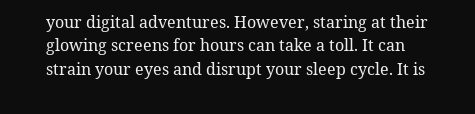your digital adventures. However, staring at their glowing screens for hours can take a toll. It can strain your eyes and disrupt your sleep cycle. It is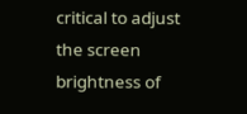critical to adjust the screen brightness of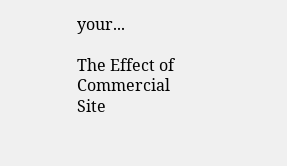your...

The Effect of Commercial Site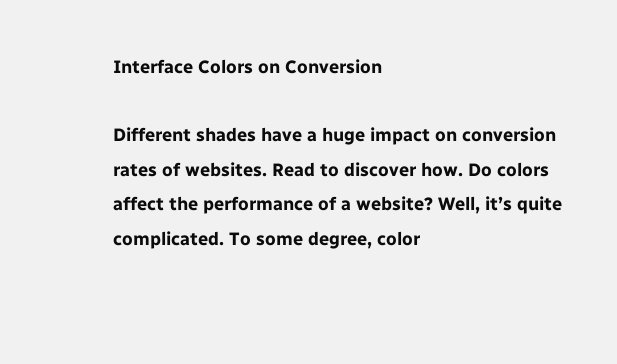Interface Colors on Conversion

Different shades have a huge impact on conversion rates of websites. Read to discover how. Do colors affect the performance of a website? Well, it’s quite complicated. To some degree, color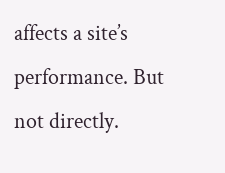affects a site’s performance. But not directly.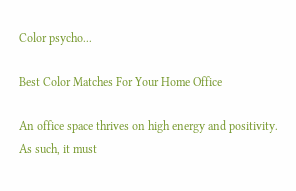Color psycho...

Best Color Matches For Your Home Office

An office space thrives on high energy and positivity. As such, it must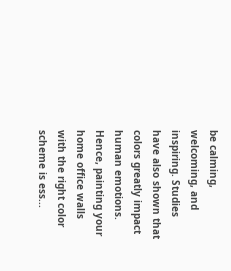be calming, welcoming, and inspiring. Studies have also shown that colors greatly impact human emotions. Hence, painting your home office walls with the right color scheme is ess...